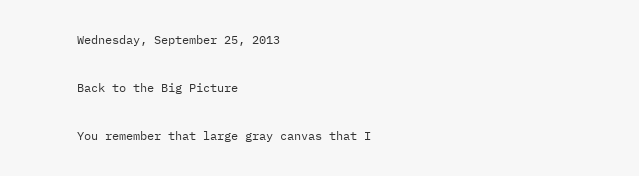Wednesday, September 25, 2013

Back to the Big Picture

You remember that large gray canvas that I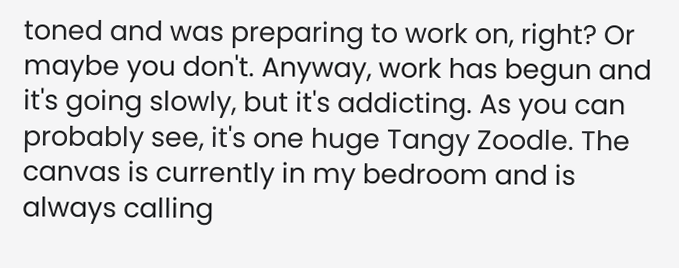toned and was preparing to work on, right? Or maybe you don't. Anyway, work has begun and it's going slowly, but it's addicting. As you can probably see, it's one huge Tangy Zoodle. The canvas is currently in my bedroom and is always calling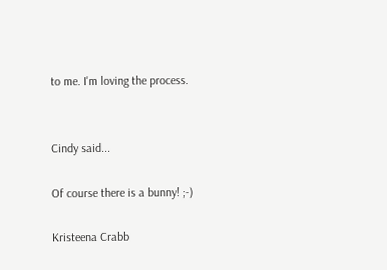to me. I'm loving the process.


Cindy said...

Of course there is a bunny! ;-)

Kristeena Crabb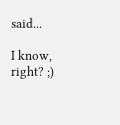said...

I know, right? ;)